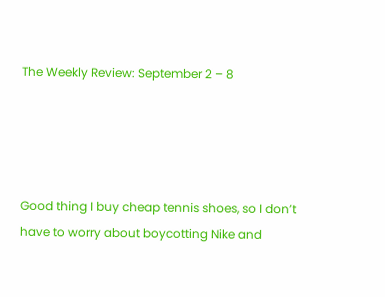The Weekly Review: September 2 – 8




Good thing I buy cheap tennis shoes, so I don’t have to worry about boycotting Nike and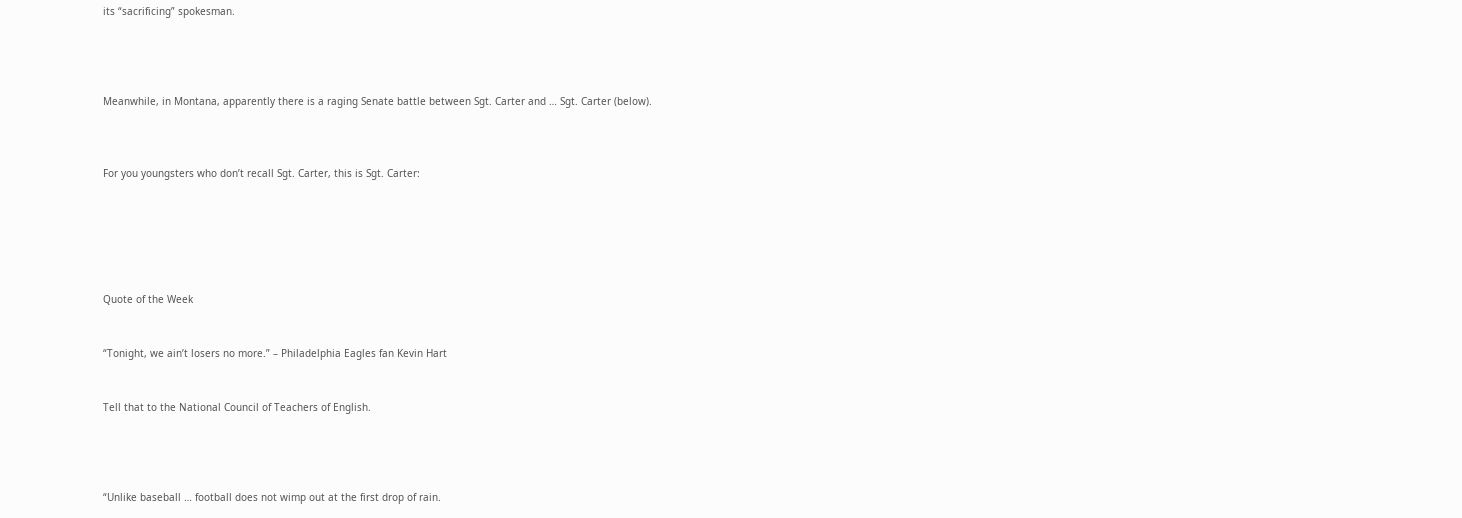its “sacrificing” spokesman.




Meanwhile, in Montana, apparently there is a raging Senate battle between Sgt. Carter and … Sgt. Carter (below).



For you youngsters who don’t recall Sgt. Carter, this is Sgt. Carter:






Quote of the Week


“Tonight, we ain’t losers no more.” – Philadelphia Eagles fan Kevin Hart


Tell that to the National Council of Teachers of English.




“Unlike baseball … football does not wimp out at the first drop of rain.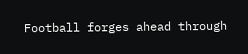Football forges ahead through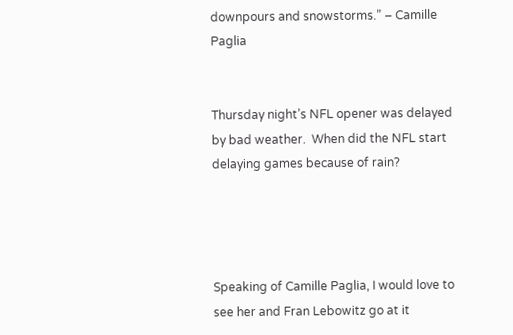downpours and snowstorms.” – Camille Paglia


Thursday night’s NFL opener was delayed by bad weather.  When did the NFL start delaying games because of rain?




Speaking of Camille Paglia, I would love to see her and Fran Lebowitz go at it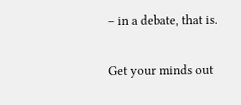– in a debate, that is.

Get your minds out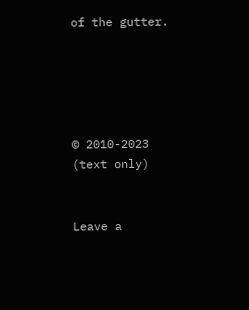of the gutter.





© 2010-2023 (text only)


Leave a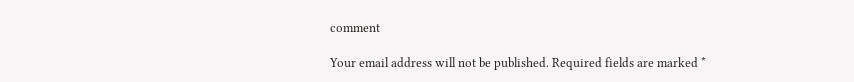comment

Your email address will not be published. Required fields are marked *